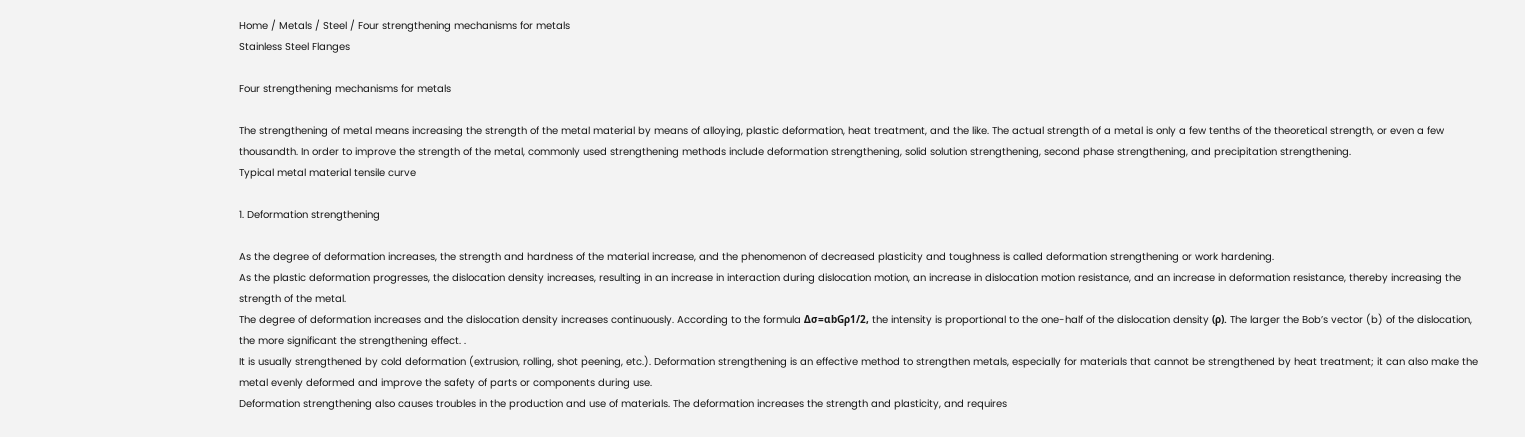Home / Metals / Steel / Four strengthening mechanisms for metals
Stainless Steel Flanges

Four strengthening mechanisms for metals

The strengthening of metal means increasing the strength of the metal material by means of alloying, plastic deformation, heat treatment, and the like. The actual strength of a metal is only a few tenths of the theoretical strength, or even a few thousandth. In order to improve the strength of the metal, commonly used strengthening methods include deformation strengthening, solid solution strengthening, second phase strengthening, and precipitation strengthening.
Typical metal material tensile curve

1. Deformation strengthening

As the degree of deformation increases, the strength and hardness of the material increase, and the phenomenon of decreased plasticity and toughness is called deformation strengthening or work hardening.
As the plastic deformation progresses, the dislocation density increases, resulting in an increase in interaction during dislocation motion, an increase in dislocation motion resistance, and an increase in deformation resistance, thereby increasing the strength of the metal.
The degree of deformation increases and the dislocation density increases continuously. According to the formula Δσ=αbGρ1/2, the intensity is proportional to the one-half of the dislocation density (ρ). The larger the Bob’s vector (b) of the dislocation, the more significant the strengthening effect. .
It is usually strengthened by cold deformation (extrusion, rolling, shot peening, etc.). Deformation strengthening is an effective method to strengthen metals, especially for materials that cannot be strengthened by heat treatment; it can also make the metal evenly deformed and improve the safety of parts or components during use.
Deformation strengthening also causes troubles in the production and use of materials. The deformation increases the strength and plasticity, and requires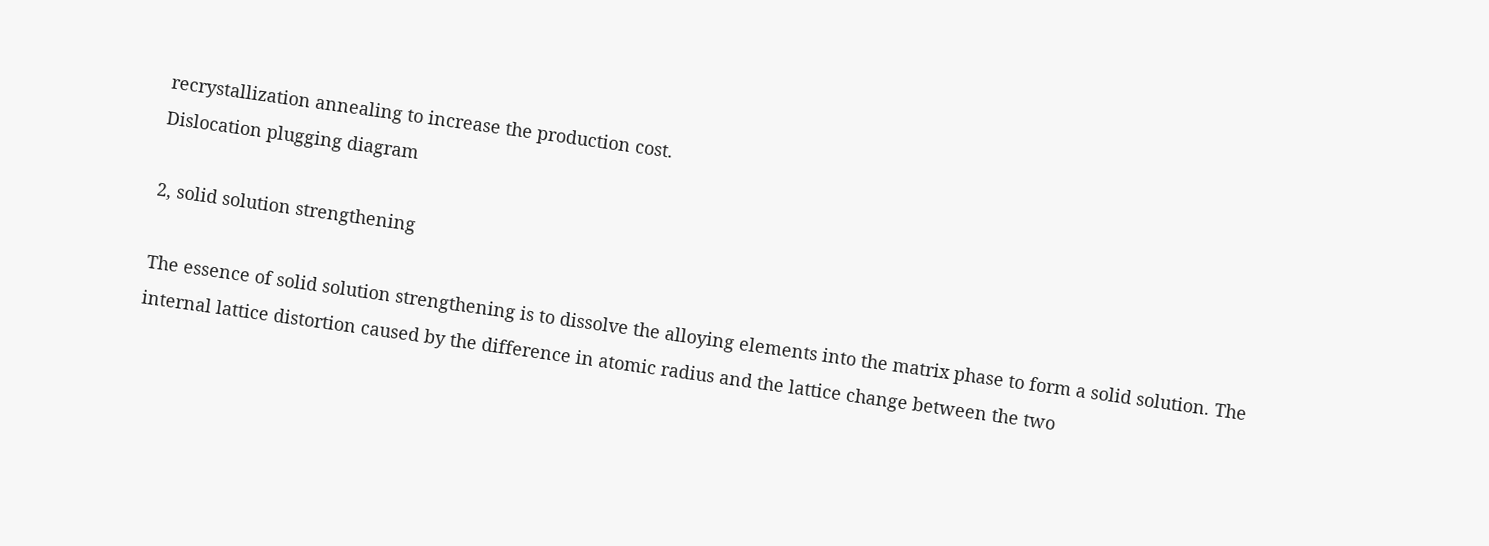recrystallization annealing to increase the production cost.
Dislocation plugging diagram

2, solid solution strengthening

The essence of solid solution strengthening is to dissolve the alloying elements into the matrix phase to form a solid solution. The internal lattice distortion caused by the difference in atomic radius and the lattice change between the two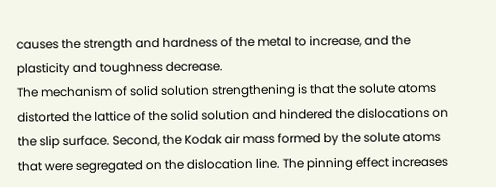causes the strength and hardness of the metal to increase, and the plasticity and toughness decrease.
The mechanism of solid solution strengthening is that the solute atoms distorted the lattice of the solid solution and hindered the dislocations on the slip surface. Second, the Kodak air mass formed by the solute atoms that were segregated on the dislocation line. The pinning effect increases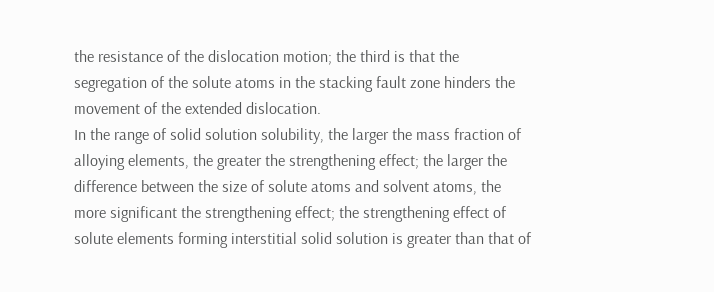the resistance of the dislocation motion; the third is that the segregation of the solute atoms in the stacking fault zone hinders the movement of the extended dislocation.
In the range of solid solution solubility, the larger the mass fraction of alloying elements, the greater the strengthening effect; the larger the difference between the size of solute atoms and solvent atoms, the more significant the strengthening effect; the strengthening effect of solute elements forming interstitial solid solution is greater than that of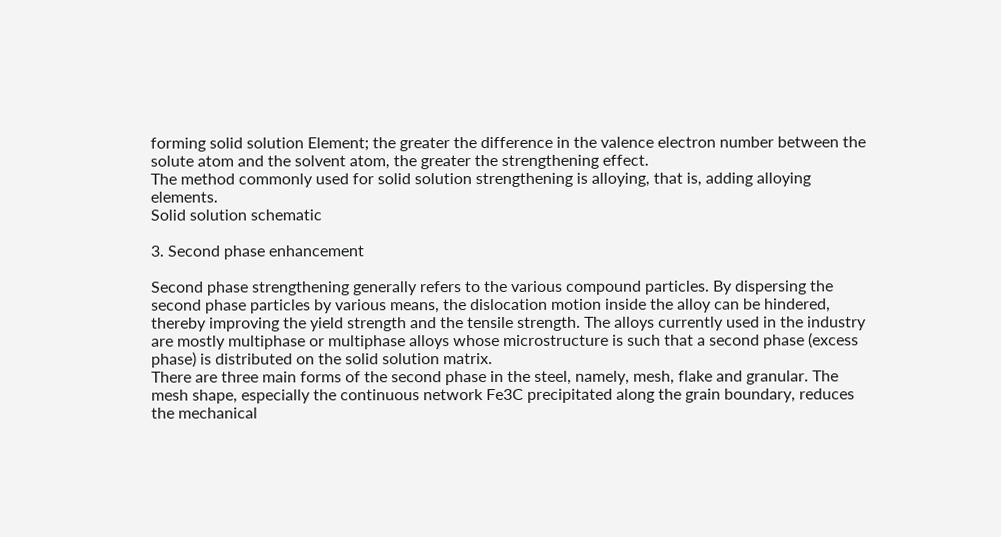forming solid solution Element; the greater the difference in the valence electron number between the solute atom and the solvent atom, the greater the strengthening effect.
The method commonly used for solid solution strengthening is alloying, that is, adding alloying elements.
Solid solution schematic

3. Second phase enhancement

Second phase strengthening generally refers to the various compound particles. By dispersing the second phase particles by various means, the dislocation motion inside the alloy can be hindered, thereby improving the yield strength and the tensile strength. The alloys currently used in the industry are mostly multiphase or multiphase alloys whose microstructure is such that a second phase (excess phase) is distributed on the solid solution matrix.
There are three main forms of the second phase in the steel, namely, mesh, flake and granular. The mesh shape, especially the continuous network Fe3C precipitated along the grain boundary, reduces the mechanical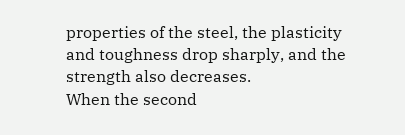properties of the steel, the plasticity and toughness drop sharply, and the strength also decreases.
When the second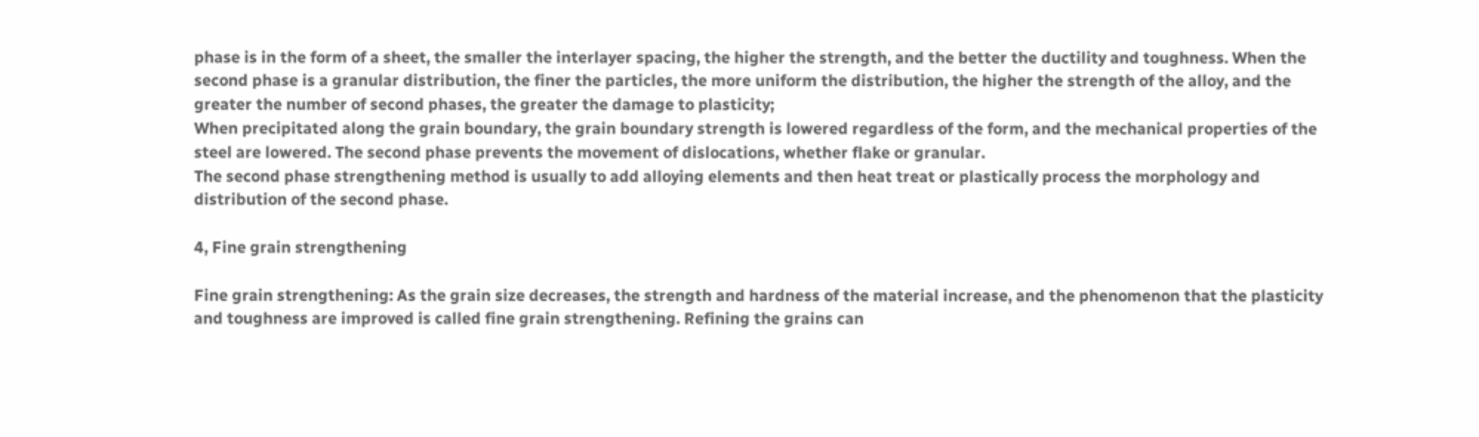phase is in the form of a sheet, the smaller the interlayer spacing, the higher the strength, and the better the ductility and toughness. When the second phase is a granular distribution, the finer the particles, the more uniform the distribution, the higher the strength of the alloy, and the greater the number of second phases, the greater the damage to plasticity;
When precipitated along the grain boundary, the grain boundary strength is lowered regardless of the form, and the mechanical properties of the steel are lowered. The second phase prevents the movement of dislocations, whether flake or granular.
The second phase strengthening method is usually to add alloying elements and then heat treat or plastically process the morphology and distribution of the second phase.

4, Fine grain strengthening

Fine grain strengthening: As the grain size decreases, the strength and hardness of the material increase, and the phenomenon that the plasticity and toughness are improved is called fine grain strengthening. Refining the grains can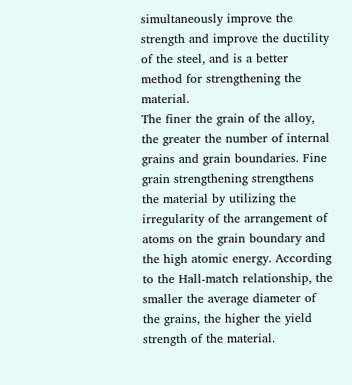simultaneously improve the strength and improve the ductility of the steel, and is a better method for strengthening the material.
The finer the grain of the alloy, the greater the number of internal grains and grain boundaries. Fine grain strengthening strengthens the material by utilizing the irregularity of the arrangement of atoms on the grain boundary and the high atomic energy. According to the Hall-match relationship, the smaller the average diameter of the grains, the higher the yield strength of the material.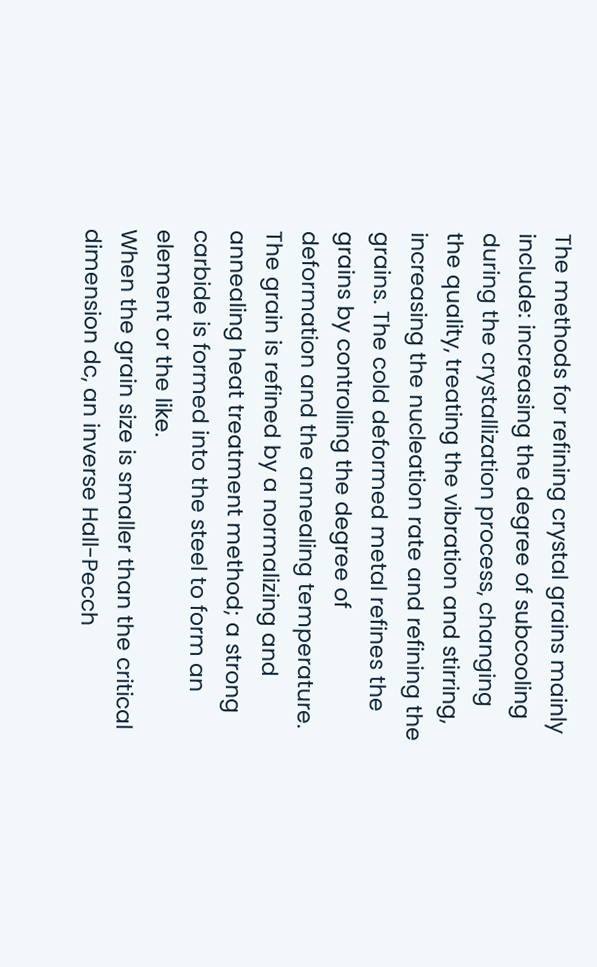The methods for refining crystal grains mainly include: increasing the degree of subcooling during the crystallization process, changing the quality, treating the vibration and stirring, increasing the nucleation rate and refining the grains. The cold deformed metal refines the grains by controlling the degree of deformation and the annealing temperature. The grain is refined by a normalizing and annealing heat treatment method; a strong carbide is formed into the steel to form an element or the like.
When the grain size is smaller than the critical dimension dc, an inverse Hall-Pecch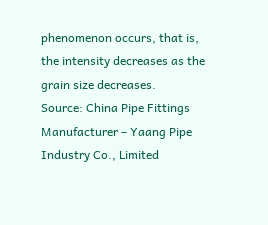phenomenon occurs, that is, the intensity decreases as the grain size decreases.
Source: China Pipe Fittings Manufacturer – Yaang Pipe Industry Co., Limited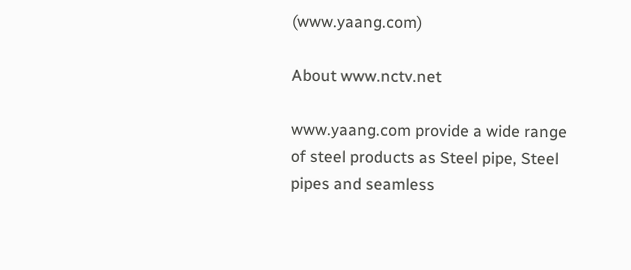(www.yaang.com)

About www.nctv.net

www.yaang.com provide a wide range of steel products as Steel pipe, Steel pipes and seamless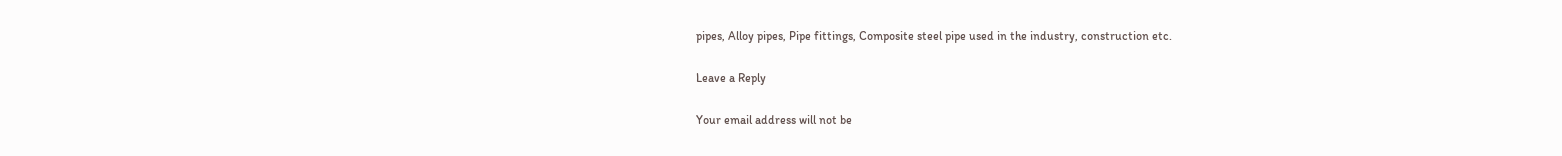pipes, Alloy pipes, Pipe fittings, Composite steel pipe used in the industry, construction etc.

Leave a Reply

Your email address will not be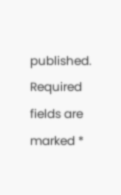published. Required fields are marked *